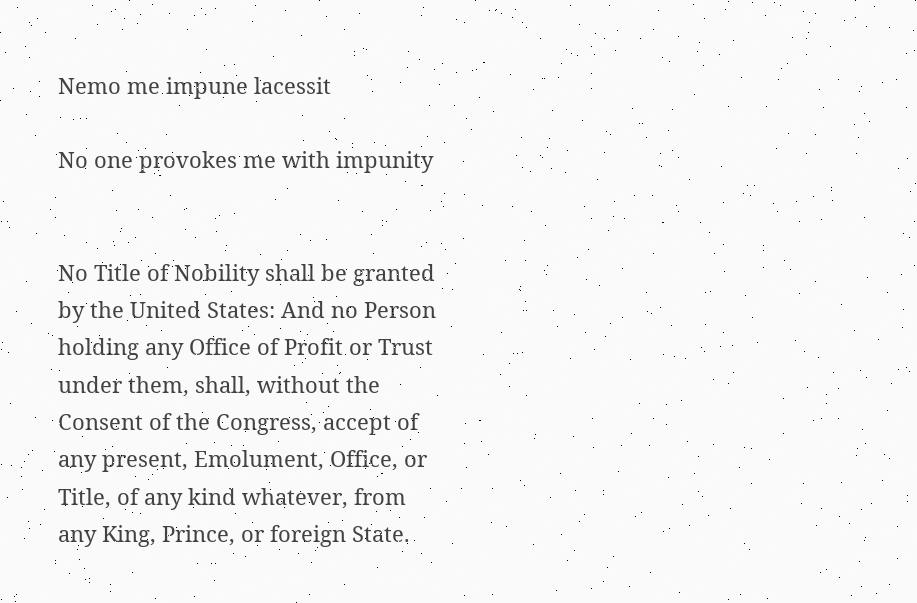Nemo me impune lacessit

No one provokes me with impunity


No Title of Nobility shall be granted by the United States: And no Person holding any Office of Profit or Trust under them, shall, without the Consent of the Congress, accept of any present, Emolument, Office, or Title, of any kind whatever, from any King, Prince, or foreign State.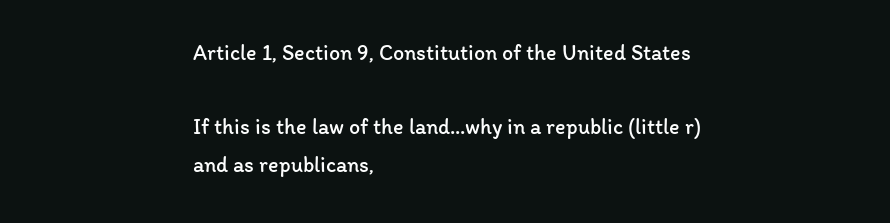Article 1, Section 9, Constitution of the United States

If this is the law of the land...why in a republic (little r) and as republicans,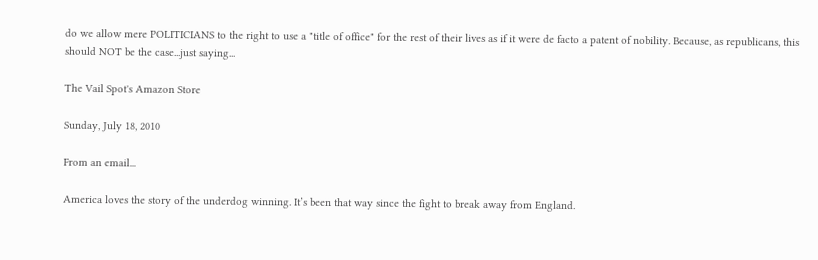do we allow mere POLITICIANS to the right to use a "title of office" for the rest of their lives as if it were de facto a patent of nobility. Because, as republicans, this should NOT be the case...just saying...

The Vail Spot's Amazon Store

Sunday, July 18, 2010

From an email...

America loves the story of the underdog winning. It’s been that way since the fight to break away from England.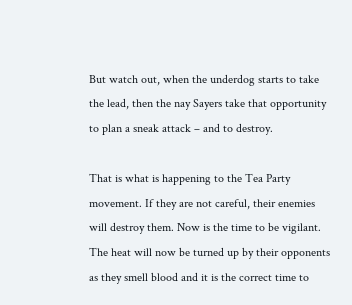But watch out, when the underdog starts to take the lead, then the nay Sayers take that opportunity to plan a sneak attack – and to destroy.

That is what is happening to the Tea Party movement. If they are not careful, their enemies will destroy them. Now is the time to be vigilant. The heat will now be turned up by their opponents as they smell blood and it is the correct time to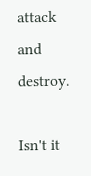attack and destroy.

Isn't it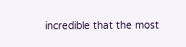incredible that the most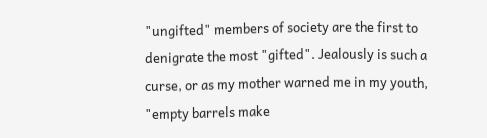"ungifted" members of society are the first to denigrate the most "gifted". Jealously is such a curse, or as my mother warned me in my youth, "empty barrels make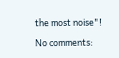the most noise"!

No comments: